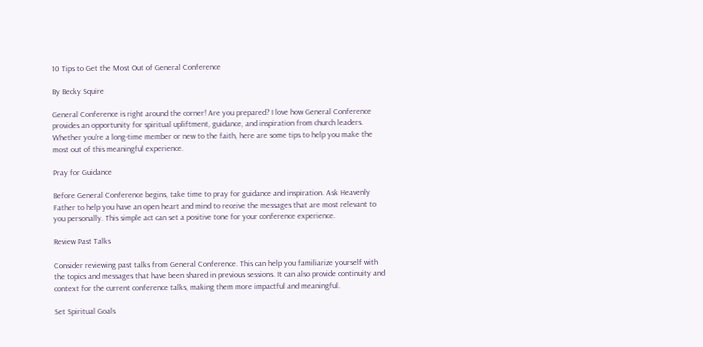10 Tips to Get the Most Out of General Conference

By Becky Squire

General Conference is right around the corner! Are you prepared? I love how General Conference provides an opportunity for spiritual upliftment, guidance, and inspiration from church leaders. Whether you're a long-time member or new to the faith, here are some tips to help you make the most out of this meaningful experience.

Pray for Guidance

Before General Conference begins, take time to pray for guidance and inspiration. Ask Heavenly Father to help you have an open heart and mind to receive the messages that are most relevant to you personally. This simple act can set a positive tone for your conference experience.

Review Past Talks

Consider reviewing past talks from General Conference. This can help you familiarize yourself with the topics and messages that have been shared in previous sessions. It can also provide continuity and context for the current conference talks, making them more impactful and meaningful.

Set Spiritual Goals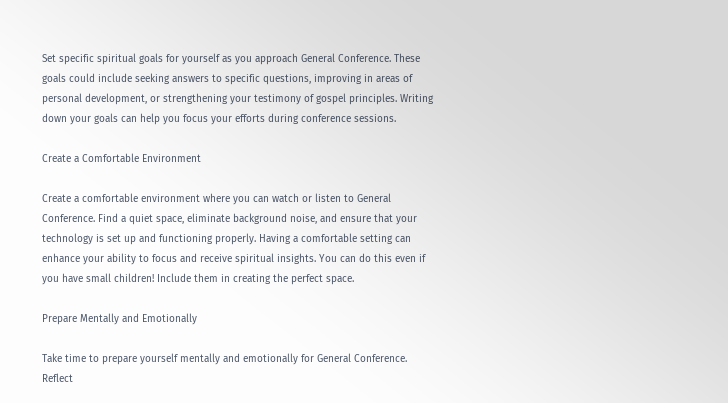Set specific spiritual goals for yourself as you approach General Conference. These goals could include seeking answers to specific questions, improving in areas of personal development, or strengthening your testimony of gospel principles. Writing down your goals can help you focus your efforts during conference sessions.

Create a Comfortable Environment

Create a comfortable environment where you can watch or listen to General Conference. Find a quiet space, eliminate background noise, and ensure that your technology is set up and functioning properly. Having a comfortable setting can enhance your ability to focus and receive spiritual insights. You can do this even if you have small children! Include them in creating the perfect space.

Prepare Mentally and Emotionally

Take time to prepare yourself mentally and emotionally for General Conference. Reflect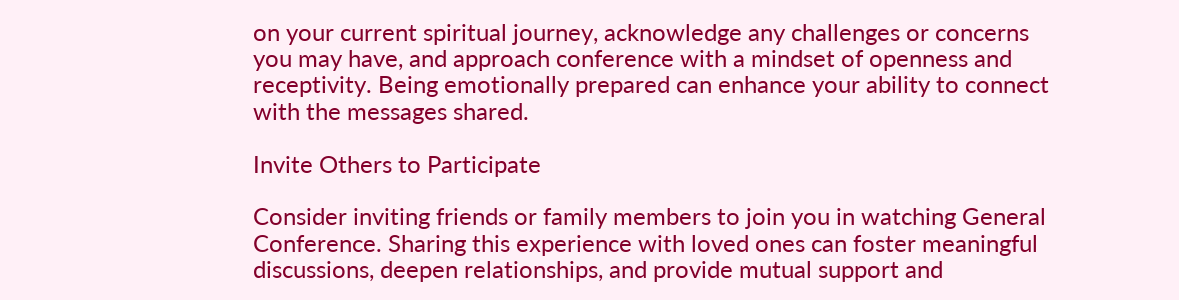on your current spiritual journey, acknowledge any challenges or concerns you may have, and approach conference with a mindset of openness and receptivity. Being emotionally prepared can enhance your ability to connect with the messages shared.

Invite Others to Participate

Consider inviting friends or family members to join you in watching General Conference. Sharing this experience with loved ones can foster meaningful discussions, deepen relationships, and provide mutual support and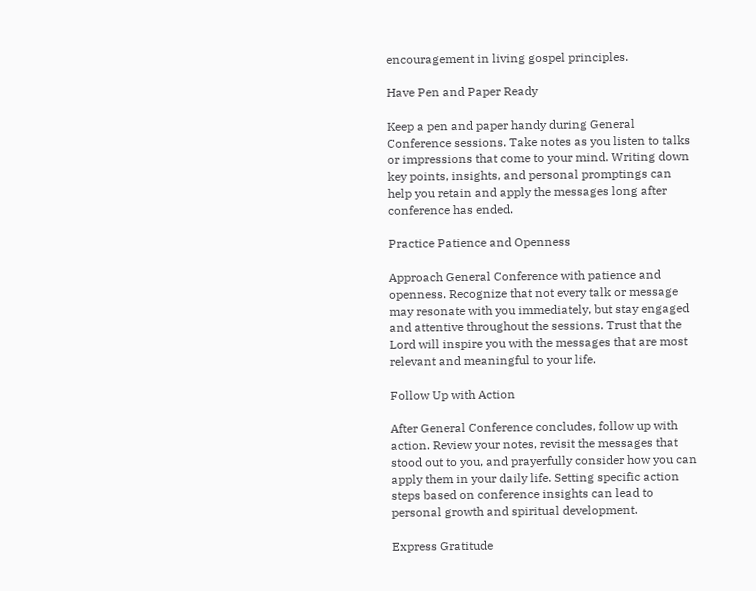encouragement in living gospel principles.

Have Pen and Paper Ready

Keep a pen and paper handy during General Conference sessions. Take notes as you listen to talks or impressions that come to your mind. Writing down key points, insights, and personal promptings can help you retain and apply the messages long after conference has ended.

Practice Patience and Openness

Approach General Conference with patience and openness. Recognize that not every talk or message may resonate with you immediately, but stay engaged and attentive throughout the sessions. Trust that the Lord will inspire you with the messages that are most relevant and meaningful to your life.

Follow Up with Action

After General Conference concludes, follow up with action. Review your notes, revisit the messages that stood out to you, and prayerfully consider how you can apply them in your daily life. Setting specific action steps based on conference insights can lead to personal growth and spiritual development.

Express Gratitude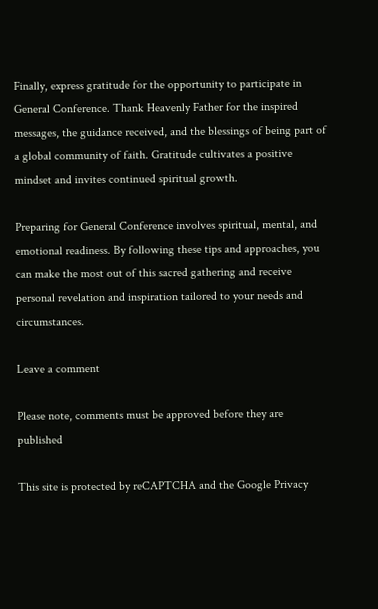Finally, express gratitude for the opportunity to participate in General Conference. Thank Heavenly Father for the inspired messages, the guidance received, and the blessings of being part of a global community of faith. Gratitude cultivates a positive mindset and invites continued spiritual growth.

Preparing for General Conference involves spiritual, mental, and emotional readiness. By following these tips and approaches, you can make the most out of this sacred gathering and receive personal revelation and inspiration tailored to your needs and circumstances.

Leave a comment

Please note, comments must be approved before they are published

This site is protected by reCAPTCHA and the Google Privacy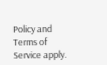Policy and Terms of Service apply.